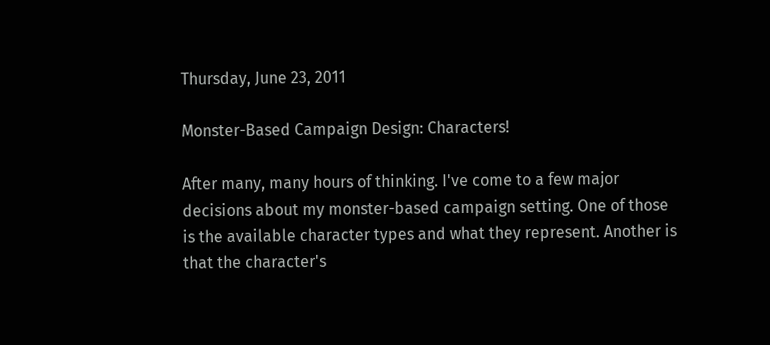Thursday, June 23, 2011

Monster-Based Campaign Design: Characters!

After many, many hours of thinking. I've come to a few major decisions about my monster-based campaign setting. One of those is the available character types and what they represent. Another is that the character's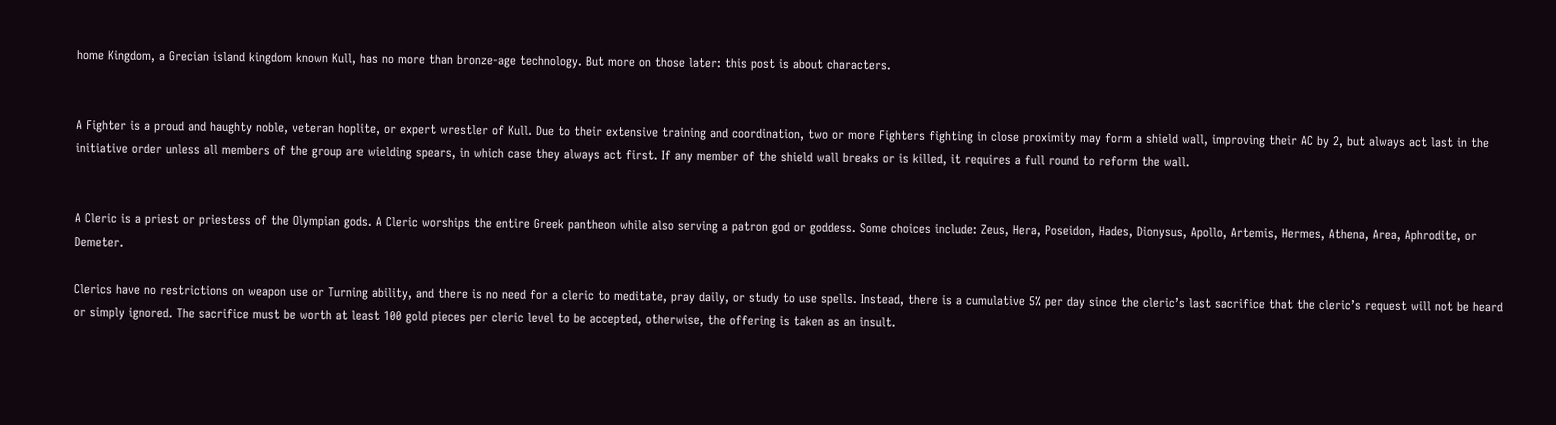home Kingdom, a Grecian island kingdom known Kull, has no more than bronze-age technology. But more on those later: this post is about characters.


A Fighter is a proud and haughty noble, veteran hoplite, or expert wrestler of Kull. Due to their extensive training and coordination, two or more Fighters fighting in close proximity may form a shield wall, improving their AC by 2, but always act last in the initiative order unless all members of the group are wielding spears, in which case they always act first. If any member of the shield wall breaks or is killed, it requires a full round to reform the wall.


A Cleric is a priest or priestess of the Olympian gods. A Cleric worships the entire Greek pantheon while also serving a patron god or goddess. Some choices include: Zeus, Hera, Poseidon, Hades, Dionysus, Apollo, Artemis, Hermes, Athena, Area, Aphrodite, or Demeter.

Clerics have no restrictions on weapon use or Turning ability, and there is no need for a cleric to meditate, pray daily, or study to use spells. Instead, there is a cumulative 5% per day since the cleric’s last sacrifice that the cleric’s request will not be heard or simply ignored. The sacrifice must be worth at least 100 gold pieces per cleric level to be accepted, otherwise, the offering is taken as an insult.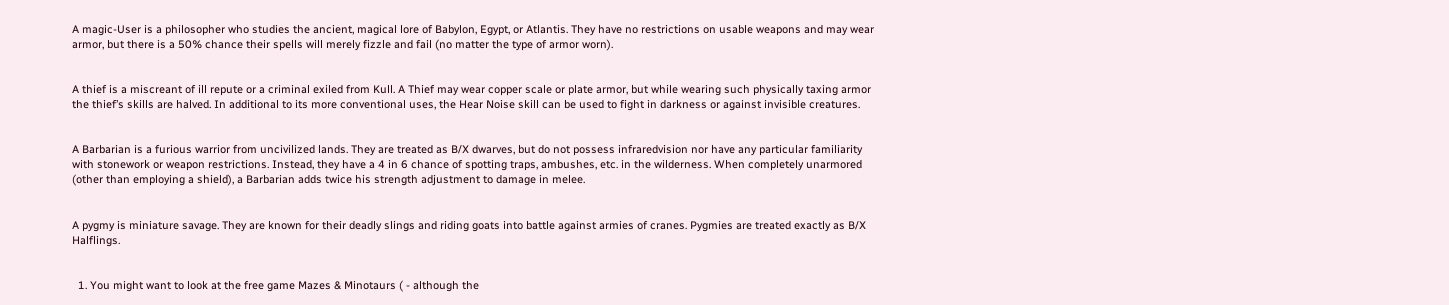A magic-User is a philosopher who studies the ancient, magical lore of Babylon, Egypt, or Atlantis. They have no restrictions on usable weapons and may wear armor, but there is a 50% chance their spells will merely fizzle and fail (no matter the type of armor worn).


A thief is a miscreant of ill repute or a criminal exiled from Kull. A Thief may wear copper scale or plate armor, but while wearing such physically taxing armor the thief’s skills are halved. In additional to its more conventional uses, the Hear Noise skill can be used to fight in darkness or against invisible creatures.


A Barbarian is a furious warrior from uncivilized lands. They are treated as B/X dwarves, but do not possess infraredvision nor have any particular familiarity with stonework or weapon restrictions. Instead, they have a 4 in 6 chance of spotting traps, ambushes, etc. in the wilderness. When completely unarmored (other than employing a shield), a Barbarian adds twice his strength adjustment to damage in melee.


A pygmy is miniature savage. They are known for their deadly slings and riding goats into battle against armies of cranes. Pygmies are treated exactly as B/X Halflings.


  1. You might want to look at the free game Mazes & Minotaurs ( - although the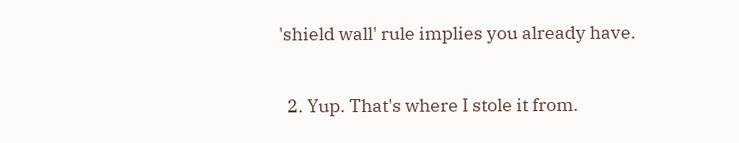'shield wall' rule implies you already have.

  2. Yup. That's where I stole it from.